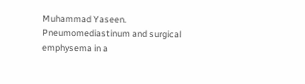Muhammad Yaseen.
Pneumomediastinum and surgical emphysema in a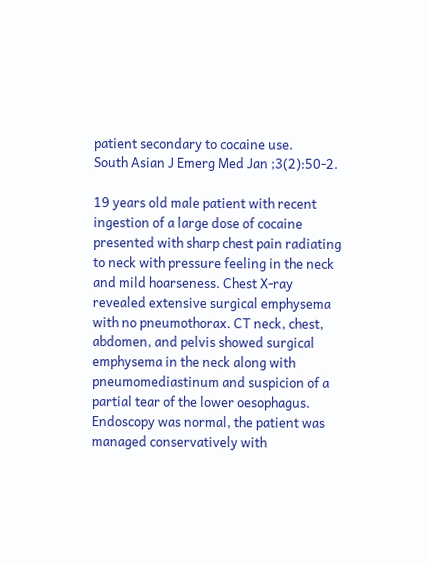patient secondary to cocaine use.
South Asian J Emerg Med Jan ;3(2):50-2.

19 years old male patient with recent ingestion of a large dose of cocaine presented with sharp chest pain radiating to neck with pressure feeling in the neck and mild hoarseness. Chest X-ray revealed extensive surgical emphysema with no pneumothorax. CT neck, chest, abdomen, and pelvis showed surgical emphysema in the neck along with pneumomediastinum and suspicion of a partial tear of the lower oesophagus. Endoscopy was normal, the patient was managed conservatively with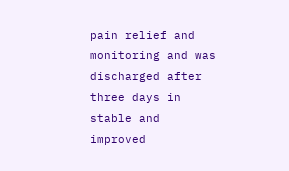pain relief and monitoring and was discharged after three days in stable and improved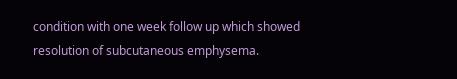condition with one week follow up which showed resolution of subcutaneous emphysema.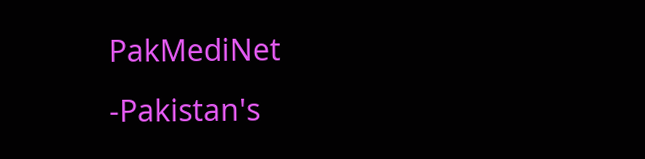PakMediNet -Pakistan's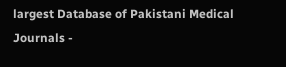largest Database of Pakistani Medical Journals -